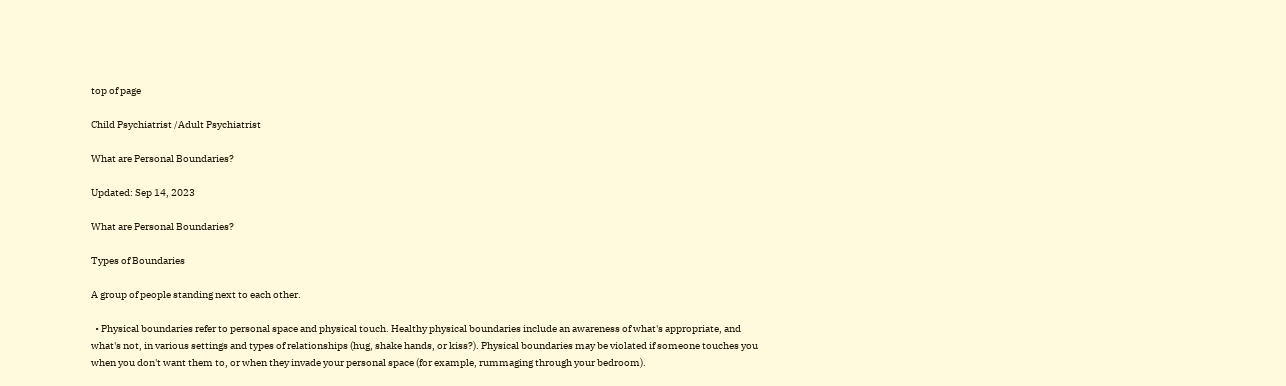top of page

Child Psychiatrist /Adult Psychiatrist

What are Personal Boundaries?

Updated: Sep 14, 2023

What are Personal Boundaries?

Types of Boundaries

A group of people standing next to each other.

  • Physical boundaries refer to personal space and physical touch. Healthy physical boundaries include an awareness of what's appropriate, and what's not, in various settings and types of relationships (hug, shake hands, or kiss?). Physical boundaries may be violated if someone touches you when you don't want them to, or when they invade your personal space (for example, rummaging through your bedroom).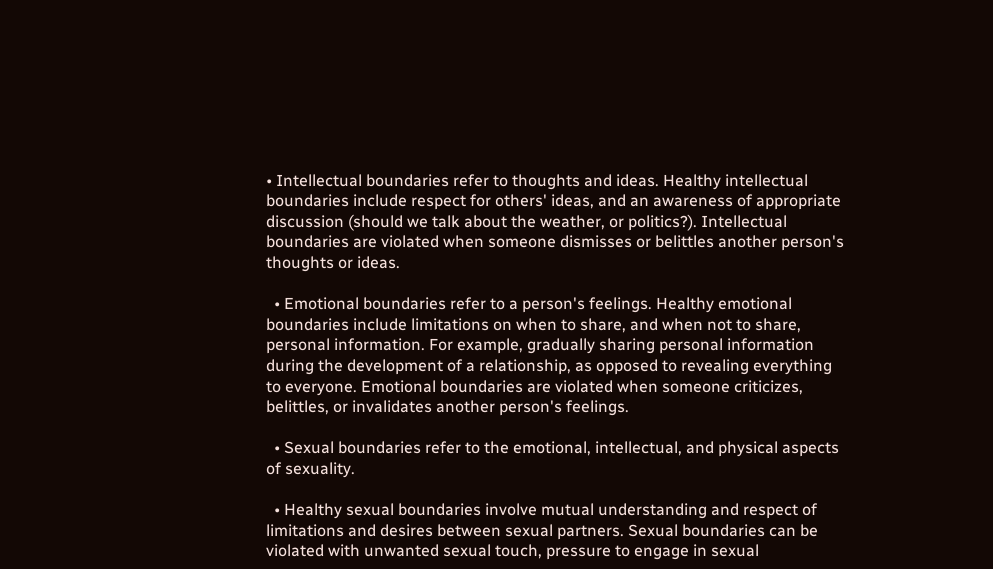• Intellectual boundaries refer to thoughts and ideas. Healthy intellectual boundaries include respect for others' ideas, and an awareness of appropriate discussion (should we talk about the weather, or politics?). Intellectual boundaries are violated when someone dismisses or belittles another person's thoughts or ideas.

  • Emotional boundaries refer to a person's feelings. Healthy emotional boundaries include limitations on when to share, and when not to share, personal information. For example, gradually sharing personal information during the development of a relationship, as opposed to revealing everything to everyone. Emotional boundaries are violated when someone criticizes, belittles, or invalidates another person's feelings.

  • Sexual boundaries refer to the emotional, intellectual, and physical aspects of sexuality.

  • Healthy sexual boundaries involve mutual understanding and respect of limitations and desires between sexual partners. Sexual boundaries can be violated with unwanted sexual touch, pressure to engage in sexual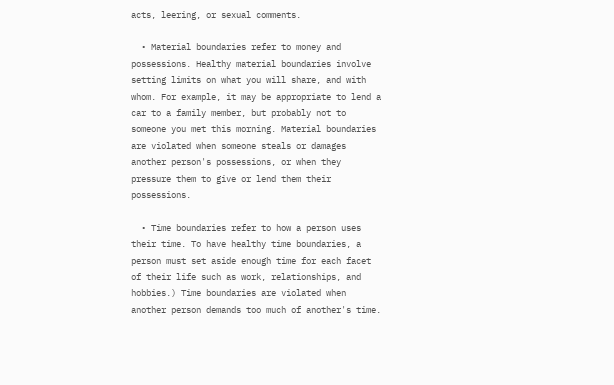acts, leering, or sexual comments.

  • Material boundaries refer to money and possessions. Healthy material boundaries involve setting limits on what you will share, and with whom. For example, it may be appropriate to lend a car to a family member, but probably not to someone you met this morning. Material boundaries are violated when someone steals or damages another person's possessions, or when they pressure them to give or lend them their possessions.

  • Time boundaries refer to how a person uses their time. To have healthy time boundaries, a person must set aside enough time for each facet of their life such as work, relationships, and hobbies.) Time boundaries are violated when another person demands too much of another's time.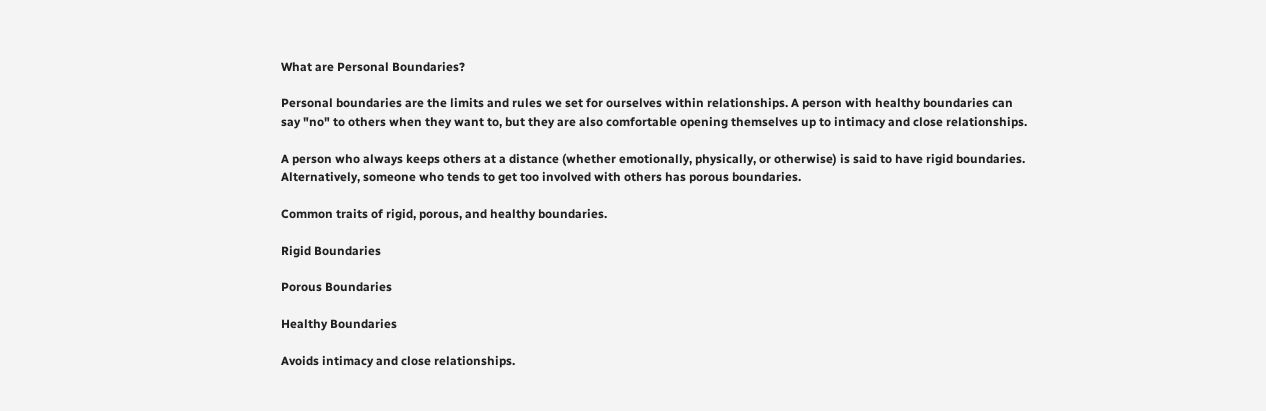What are Personal Boundaries?

Personal boundaries are the limits and rules we set for ourselves within relationships. A person with healthy boundaries can say "no" to others when they want to, but they are also comfortable opening themselves up to intimacy and close relationships.

A person who always keeps others at a distance (whether emotionally, physically, or otherwise) is said to have rigid boundaries. Alternatively, someone who tends to get too involved with others has porous boundaries.

Common traits of rigid, porous, and healthy boundaries.

Rigid Boundaries

Porous Boundaries

Healthy Boundaries

Avoids intimacy and close relationships.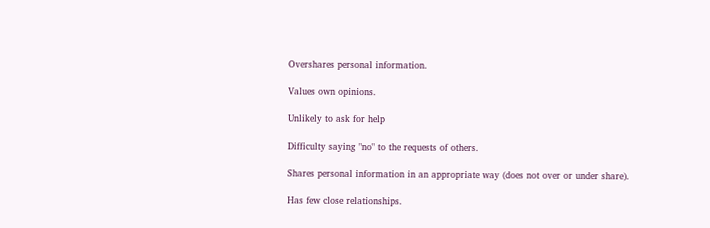Overshares personal information.

Values own opinions.

Unlikely to ask for help

Difficulty saying "no" to the requests of others.

Shares personal information in an appropriate way (does not over or under share).

Has few close relationships.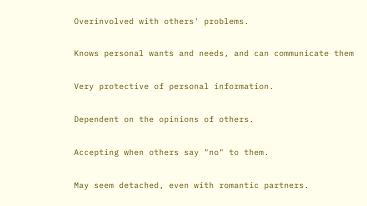Overinvolved with others' problems.

Knows personal wants and needs, and can communicate them

Very protective of personal information.

Dependent on the opinions of others.

Accepting when others say "no" to them.

May seem detached, even with romantic partners.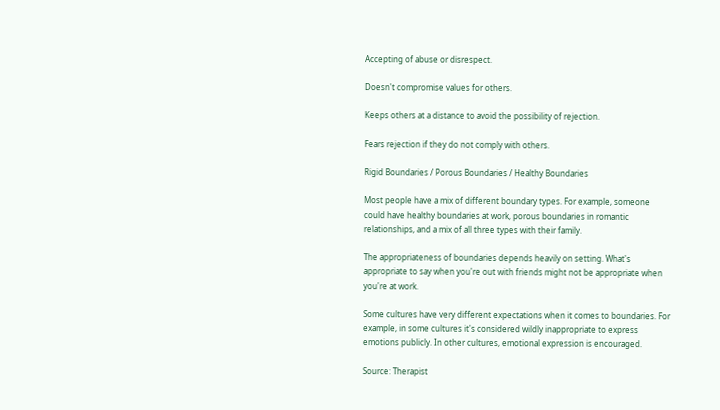Accepting of abuse or disrespect.

Doesn't compromise values for others.

Keeps others at a distance to avoid the possibility of rejection.

Fears rejection if they do not comply with others.

Rigid Boundaries / Porous Boundaries / Healthy Boundaries

Most people have a mix of different boundary types. For example, someone could have healthy boundaries at work, porous boundaries in romantic relationships, and a mix of all three types with their family.

The appropriateness of boundaries depends heavily on setting. What's appropriate to say when you're out with friends might not be appropriate when you're at work.

Some cultures have very different expectations when it comes to boundaries. For example, in some cultures it's considered wildly inappropriate to express emotions publicly. In other cultures, emotional expression is encouraged.

Source: Therapist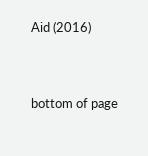Aid (2016)


bottom of page